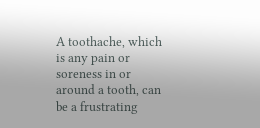A toothache, which is any pain or soreness in or around a tooth, can be a frustrating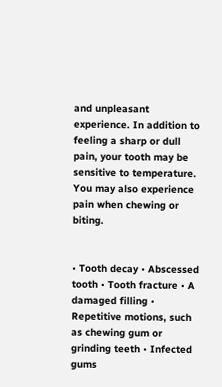and unpleasant experience. In addition to feeling a sharp or dull pain, your tooth may be sensitive to temperature. You may also experience pain when chewing or biting.


• Tooth decay • Abscessed tooth • Tooth fracture • A damaged filling • Repetitive motions, such as chewing gum or grinding teeth • Infected gums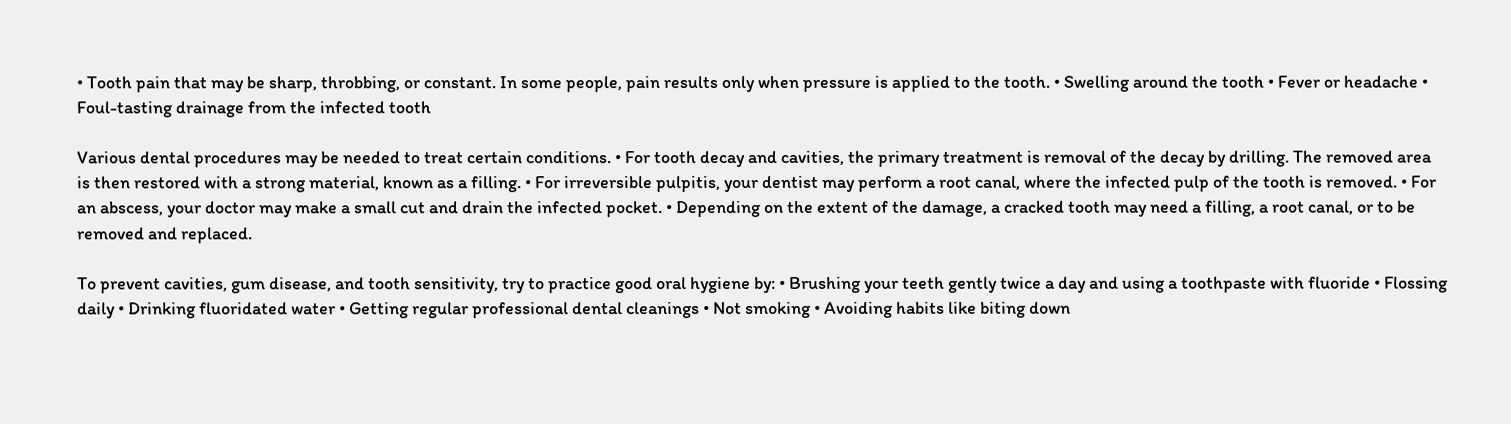• Tooth pain that may be sharp, throbbing, or constant. In some people, pain results only when pressure is applied to the tooth. • Swelling around the tooth • Fever or headache • Foul-tasting drainage from the infected tooth

Various dental procedures may be needed to treat certain conditions. • For tooth decay and cavities, the primary treatment is removal of the decay by drilling. The removed area is then restored with a strong material, known as a filling. • For irreversible pulpitis, your dentist may perform a root canal, where the infected pulp of the tooth is removed. • For an abscess, your doctor may make a small cut and drain the infected pocket. • Depending on the extent of the damage, a cracked tooth may need a filling, a root canal, or to be removed and replaced.

To prevent cavities, gum disease, and tooth sensitivity, try to practice good oral hygiene by: • Brushing your teeth gently twice a day and using a toothpaste with fluoride • Flossing daily • Drinking fluoridated water • Getting regular professional dental cleanings • Not smoking • Avoiding habits like biting down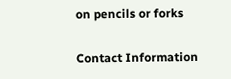on pencils or forks

Contact Information